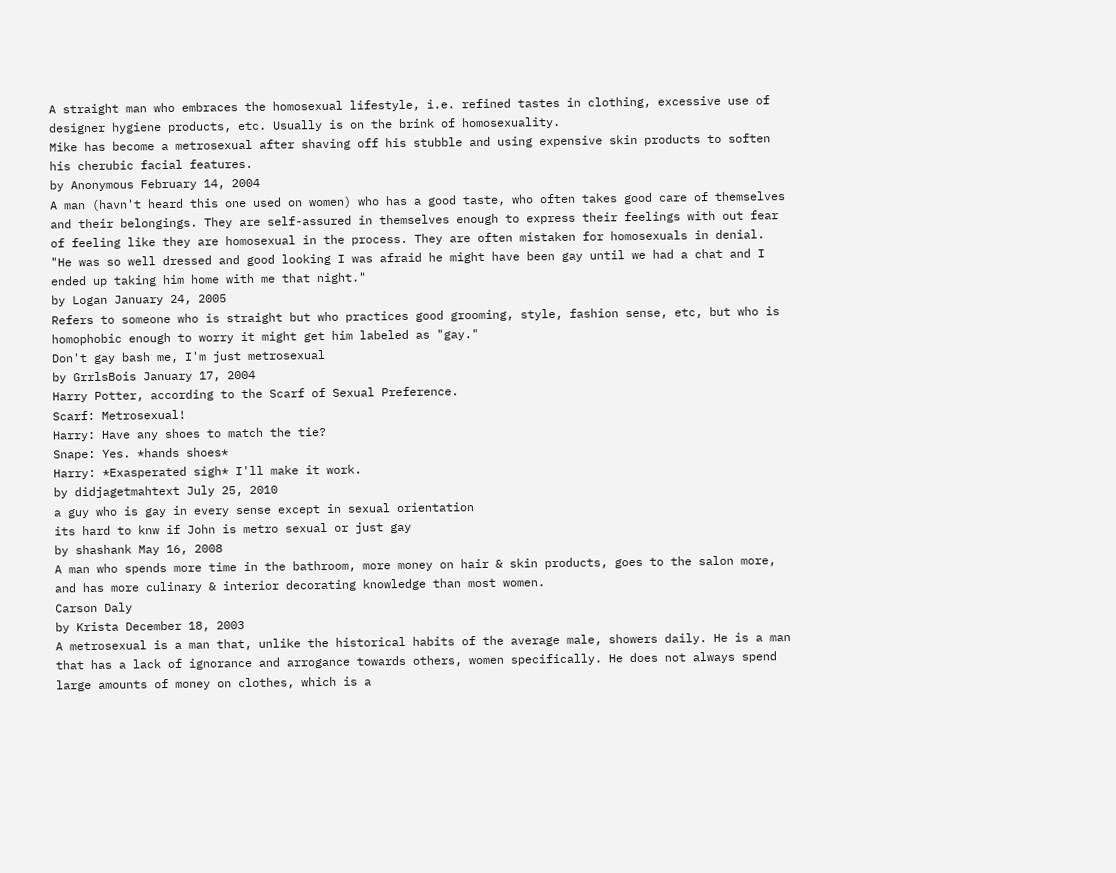A straight man who embraces the homosexual lifestyle, i.e. refined tastes in clothing, excessive use of designer hygiene products, etc. Usually is on the brink of homosexuality.
Mike has become a metrosexual after shaving off his stubble and using expensive skin products to soften his cherubic facial features.
by Anonymous February 14, 2004
A man (havn't heard this one used on women) who has a good taste, who often takes good care of themselves and their belongings. They are self-assured in themselves enough to express their feelings with out fear of feeling like they are homosexual in the process. They are often mistaken for homosexuals in denial.
"He was so well dressed and good looking I was afraid he might have been gay until we had a chat and I ended up taking him home with me that night."
by Logan January 24, 2005
Refers to someone who is straight but who practices good grooming, style, fashion sense, etc, but who is homophobic enough to worry it might get him labeled as "gay."
Don't gay bash me, I'm just metrosexual
by GrrlsBois January 17, 2004
Harry Potter, according to the Scarf of Sexual Preference.
Scarf: Metrosexual!
Harry: Have any shoes to match the tie?
Snape: Yes. *hands shoes*
Harry: *Exasperated sigh* I'll make it work.
by didjagetmahtext July 25, 2010
a guy who is gay in every sense except in sexual orientation
its hard to knw if John is metro sexual or just gay
by shashank May 16, 2008
A man who spends more time in the bathroom, more money on hair & skin products, goes to the salon more, and has more culinary & interior decorating knowledge than most women.
Carson Daly
by Krista December 18, 2003
A metrosexual is a man that, unlike the historical habits of the average male, showers daily. He is a man that has a lack of ignorance and arrogance towards others, women specifically. He does not always spend large amounts of money on clothes, which is a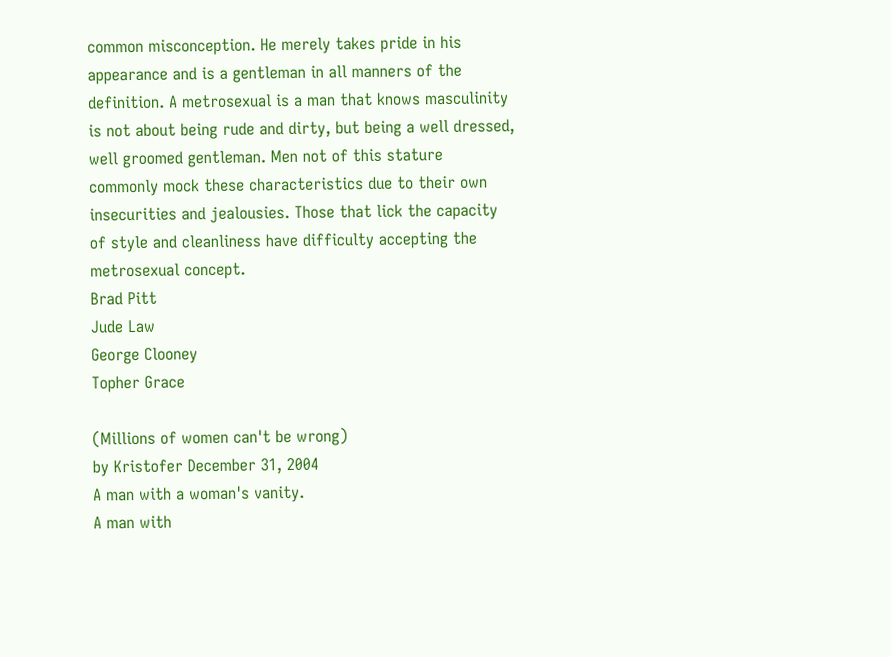common misconception. He merely takes pride in his appearance and is a gentleman in all manners of the definition. A metrosexual is a man that knows masculinity is not about being rude and dirty, but being a well dressed, well groomed gentleman. Men not of this stature commonly mock these characteristics due to their own insecurities and jealousies. Those that lick the capacity of style and cleanliness have difficulty accepting the metrosexual concept.
Brad Pitt
Jude Law
George Clooney
Topher Grace

(Millions of women can't be wrong)
by Kristofer December 31, 2004
A man with a woman's vanity.
A man with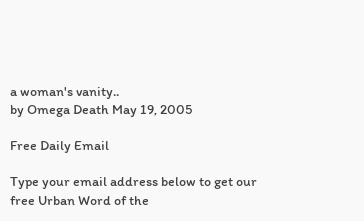a woman's vanity..
by Omega Death May 19, 2005

Free Daily Email

Type your email address below to get our free Urban Word of the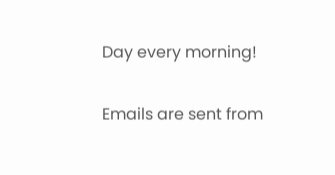Day every morning!

Emails are sent from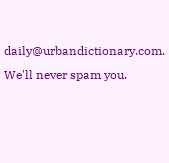daily@urbandictionary.com. We'll never spam you.